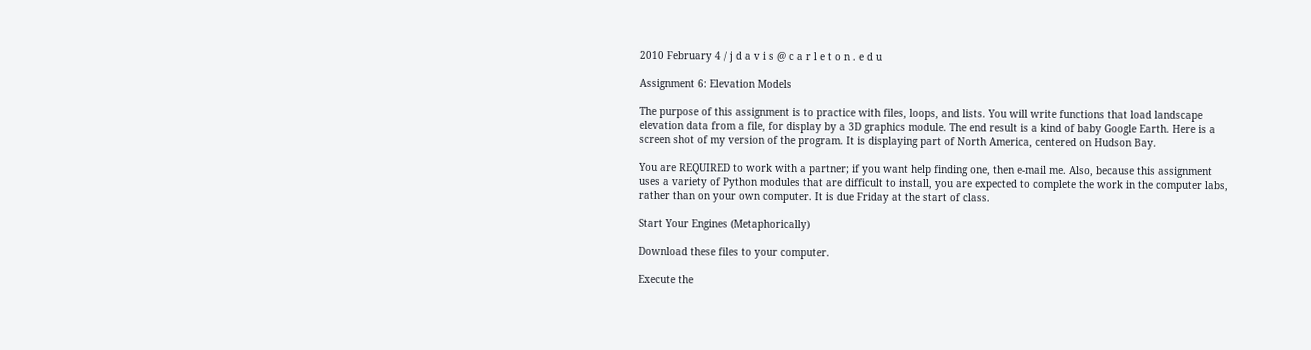2010 February 4 / j d a v i s @ c a r l e t o n . e d u

Assignment 6: Elevation Models

The purpose of this assignment is to practice with files, loops, and lists. You will write functions that load landscape elevation data from a file, for display by a 3D graphics module. The end result is a kind of baby Google Earth. Here is a screen shot of my version of the program. It is displaying part of North America, centered on Hudson Bay.

You are REQUIRED to work with a partner; if you want help finding one, then e-mail me. Also, because this assignment uses a variety of Python modules that are difficult to install, you are expected to complete the work in the computer labs, rather than on your own computer. It is due Friday at the start of class.

Start Your Engines (Metaphorically)

Download these files to your computer.

Execute the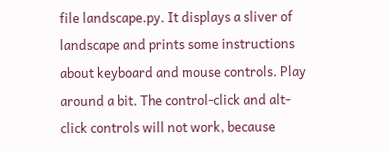file landscape.py. It displays a sliver of landscape and prints some instructions about keyboard and mouse controls. Play around a bit. The control-click and alt-click controls will not work, because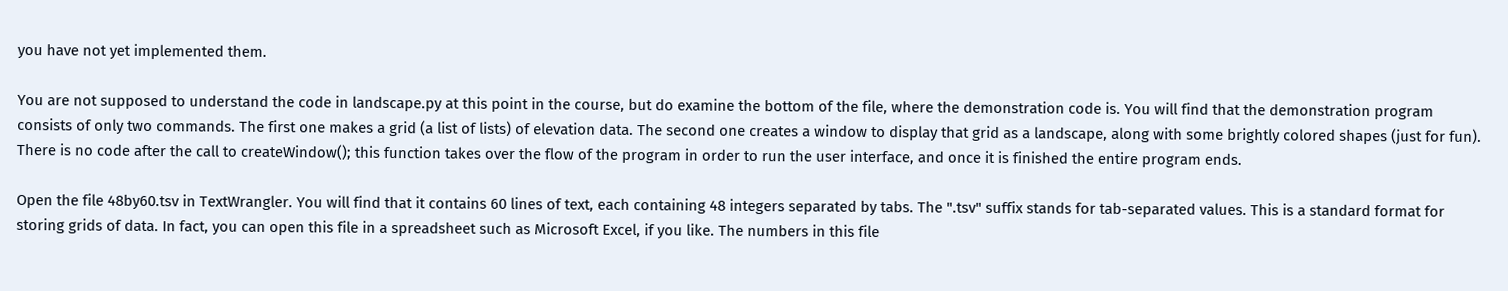you have not yet implemented them.

You are not supposed to understand the code in landscape.py at this point in the course, but do examine the bottom of the file, where the demonstration code is. You will find that the demonstration program consists of only two commands. The first one makes a grid (a list of lists) of elevation data. The second one creates a window to display that grid as a landscape, along with some brightly colored shapes (just for fun). There is no code after the call to createWindow(); this function takes over the flow of the program in order to run the user interface, and once it is finished the entire program ends.

Open the file 48by60.tsv in TextWrangler. You will find that it contains 60 lines of text, each containing 48 integers separated by tabs. The ".tsv" suffix stands for tab-separated values. This is a standard format for storing grids of data. In fact, you can open this file in a spreadsheet such as Microsoft Excel, if you like. The numbers in this file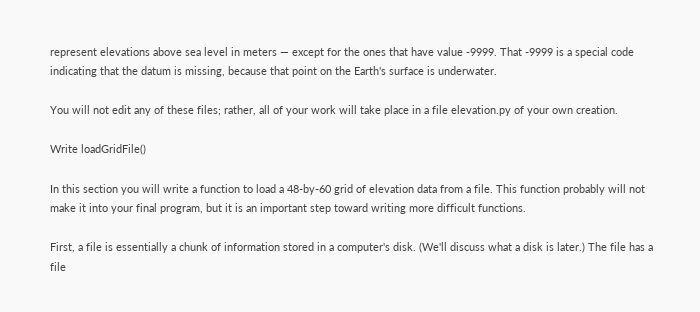represent elevations above sea level in meters — except for the ones that have value -9999. That -9999 is a special code indicating that the datum is missing, because that point on the Earth's surface is underwater.

You will not edit any of these files; rather, all of your work will take place in a file elevation.py of your own creation.

Write loadGridFile()

In this section you will write a function to load a 48-by-60 grid of elevation data from a file. This function probably will not make it into your final program, but it is an important step toward writing more difficult functions.

First, a file is essentially a chunk of information stored in a computer's disk. (We'll discuss what a disk is later.) The file has a file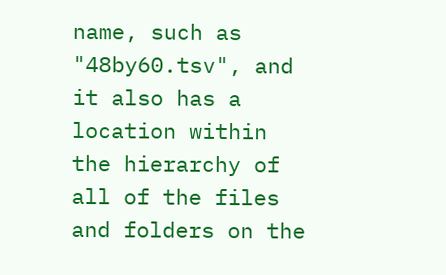name, such as "48by60.tsv", and it also has a location within the hierarchy of all of the files and folders on the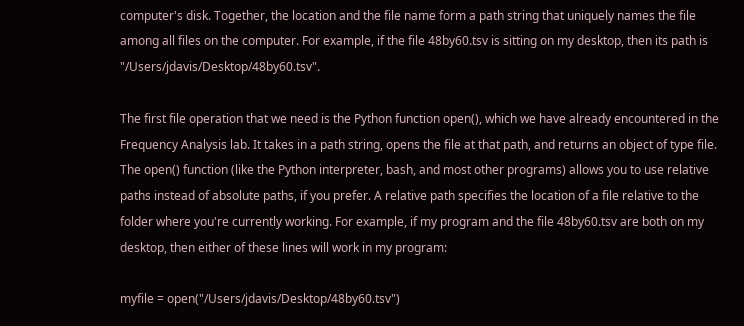computer's disk. Together, the location and the file name form a path string that uniquely names the file among all files on the computer. For example, if the file 48by60.tsv is sitting on my desktop, then its path is "/Users/jdavis/Desktop/48by60.tsv".

The first file operation that we need is the Python function open(), which we have already encountered in the Frequency Analysis lab. It takes in a path string, opens the file at that path, and returns an object of type file. The open() function (like the Python interpreter, bash, and most other programs) allows you to use relative paths instead of absolute paths, if you prefer. A relative path specifies the location of a file relative to the folder where you're currently working. For example, if my program and the file 48by60.tsv are both on my desktop, then either of these lines will work in my program:

myfile = open("/Users/jdavis/Desktop/48by60.tsv")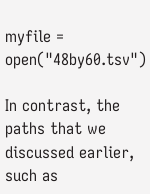myfile = open("48by60.tsv")

In contrast, the paths that we discussed earlier, such as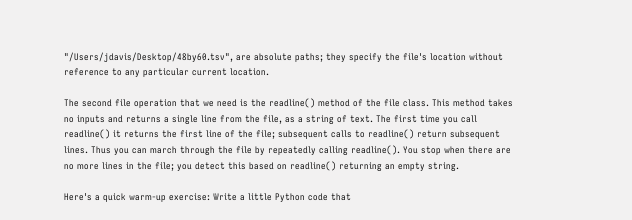"/Users/jdavis/Desktop/48by60.tsv", are absolute paths; they specify the file's location without reference to any particular current location.

The second file operation that we need is the readline() method of the file class. This method takes no inputs and returns a single line from the file, as a string of text. The first time you call readline() it returns the first line of the file; subsequent calls to readline() return subsequent lines. Thus you can march through the file by repeatedly calling readline(). You stop when there are no more lines in the file; you detect this based on readline() returning an empty string.

Here's a quick warm-up exercise: Write a little Python code that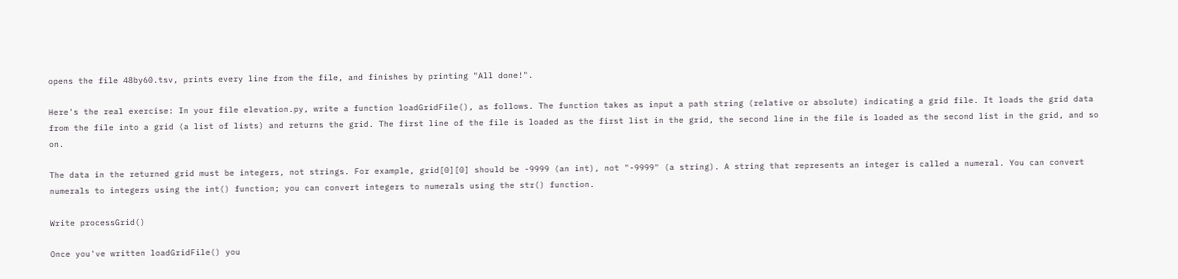opens the file 48by60.tsv, prints every line from the file, and finishes by printing "All done!".

Here's the real exercise: In your file elevation.py, write a function loadGridFile(), as follows. The function takes as input a path string (relative or absolute) indicating a grid file. It loads the grid data from the file into a grid (a list of lists) and returns the grid. The first line of the file is loaded as the first list in the grid, the second line in the file is loaded as the second list in the grid, and so on.

The data in the returned grid must be integers, not strings. For example, grid[0][0] should be -9999 (an int), not "-9999" (a string). A string that represents an integer is called a numeral. You can convert numerals to integers using the int() function; you can convert integers to numerals using the str() function.

Write processGrid()

Once you've written loadGridFile() you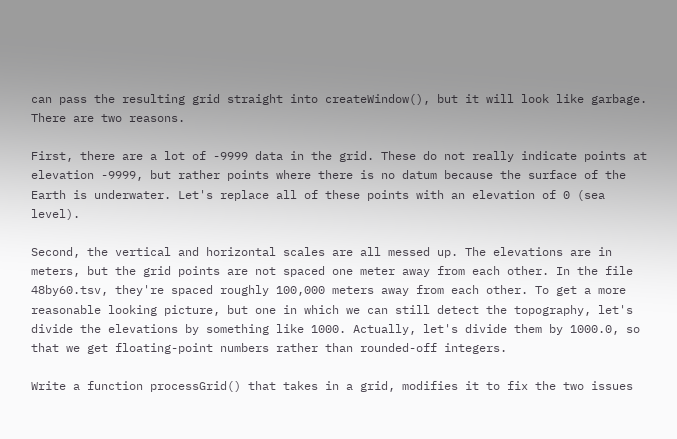can pass the resulting grid straight into createWindow(), but it will look like garbage. There are two reasons.

First, there are a lot of -9999 data in the grid. These do not really indicate points at elevation -9999, but rather points where there is no datum because the surface of the Earth is underwater. Let's replace all of these points with an elevation of 0 (sea level).

Second, the vertical and horizontal scales are all messed up. The elevations are in meters, but the grid points are not spaced one meter away from each other. In the file 48by60.tsv, they're spaced roughly 100,000 meters away from each other. To get a more reasonable looking picture, but one in which we can still detect the topography, let's divide the elevations by something like 1000. Actually, let's divide them by 1000.0, so that we get floating-point numbers rather than rounded-off integers.

Write a function processGrid() that takes in a grid, modifies it to fix the two issues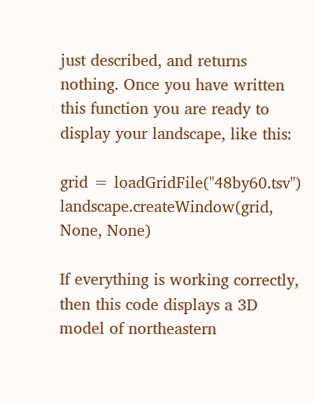just described, and returns nothing. Once you have written this function you are ready to display your landscape, like this:

grid = loadGridFile("48by60.tsv")
landscape.createWindow(grid, None, None)

If everything is working correctly, then this code displays a 3D model of northeastern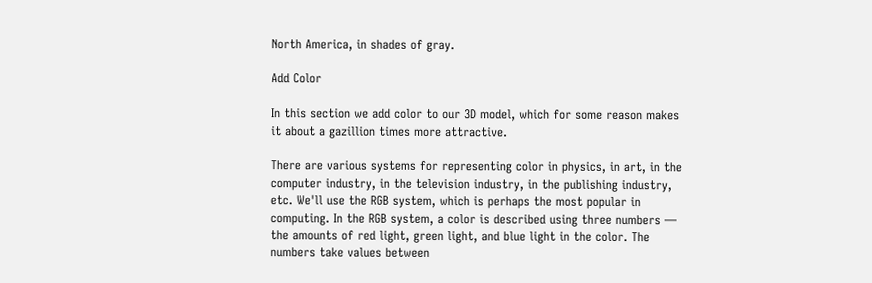North America, in shades of gray.

Add Color

In this section we add color to our 3D model, which for some reason makes it about a gazillion times more attractive.

There are various systems for representing color in physics, in art, in the computer industry, in the television industry, in the publishing industry, etc. We'll use the RGB system, which is perhaps the most popular in computing. In the RGB system, a color is described using three numbers — the amounts of red light, green light, and blue light in the color. The numbers take values between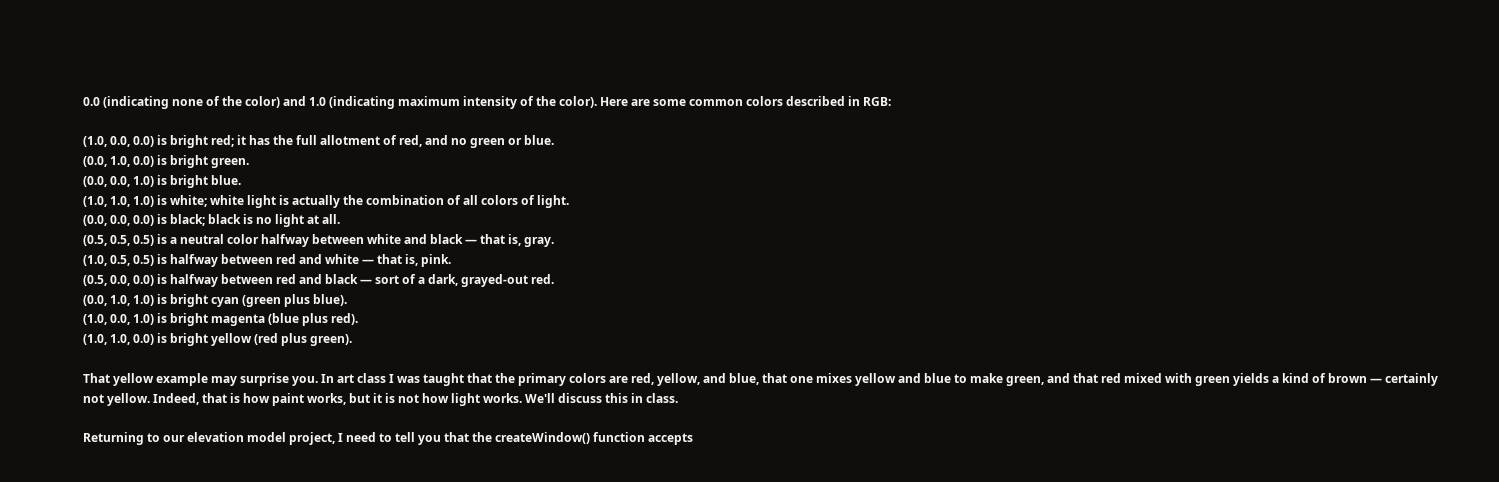0.0 (indicating none of the color) and 1.0 (indicating maximum intensity of the color). Here are some common colors described in RGB:

(1.0, 0.0, 0.0) is bright red; it has the full allotment of red, and no green or blue.
(0.0, 1.0, 0.0) is bright green.
(0.0, 0.0, 1.0) is bright blue.
(1.0, 1.0, 1.0) is white; white light is actually the combination of all colors of light.
(0.0, 0.0, 0.0) is black; black is no light at all.
(0.5, 0.5, 0.5) is a neutral color halfway between white and black — that is, gray.
(1.0, 0.5, 0.5) is halfway between red and white — that is, pink.
(0.5, 0.0, 0.0) is halfway between red and black — sort of a dark, grayed-out red.
(0.0, 1.0, 1.0) is bright cyan (green plus blue).
(1.0, 0.0, 1.0) is bright magenta (blue plus red).
(1.0, 1.0, 0.0) is bright yellow (red plus green).

That yellow example may surprise you. In art class I was taught that the primary colors are red, yellow, and blue, that one mixes yellow and blue to make green, and that red mixed with green yields a kind of brown — certainly not yellow. Indeed, that is how paint works, but it is not how light works. We'll discuss this in class.

Returning to our elevation model project, I need to tell you that the createWindow() function accepts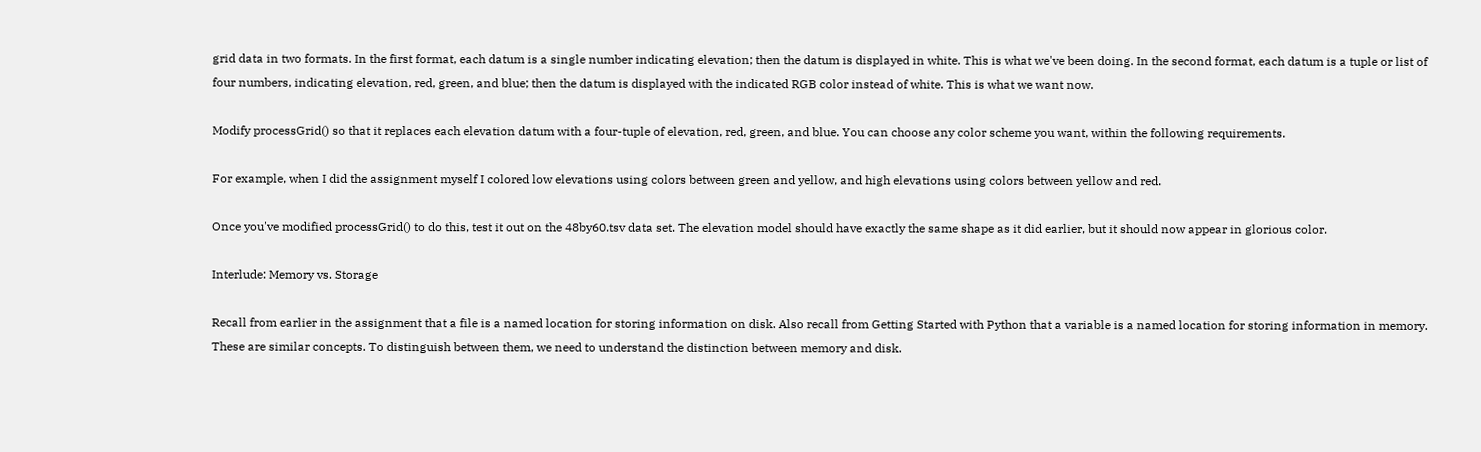grid data in two formats. In the first format, each datum is a single number indicating elevation; then the datum is displayed in white. This is what we've been doing. In the second format, each datum is a tuple or list of four numbers, indicating elevation, red, green, and blue; then the datum is displayed with the indicated RGB color instead of white. This is what we want now.

Modify processGrid() so that it replaces each elevation datum with a four-tuple of elevation, red, green, and blue. You can choose any color scheme you want, within the following requirements.

For example, when I did the assignment myself I colored low elevations using colors between green and yellow, and high elevations using colors between yellow and red.

Once you've modified processGrid() to do this, test it out on the 48by60.tsv data set. The elevation model should have exactly the same shape as it did earlier, but it should now appear in glorious color.

Interlude: Memory vs. Storage

Recall from earlier in the assignment that a file is a named location for storing information on disk. Also recall from Getting Started with Python that a variable is a named location for storing information in memory. These are similar concepts. To distinguish between them, we need to understand the distinction between memory and disk.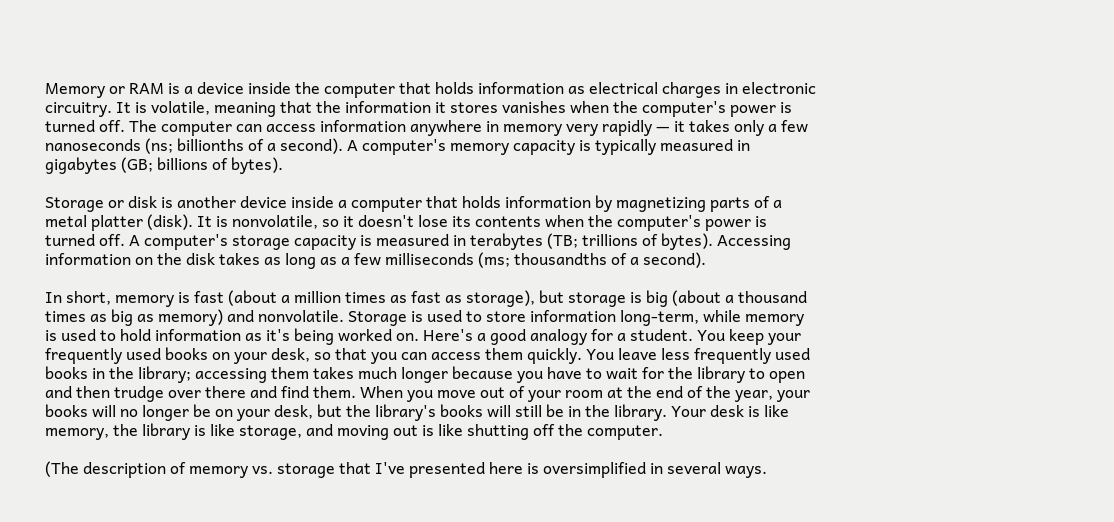Memory or RAM is a device inside the computer that holds information as electrical charges in electronic circuitry. It is volatile, meaning that the information it stores vanishes when the computer's power is turned off. The computer can access information anywhere in memory very rapidly — it takes only a few nanoseconds (ns; billionths of a second). A computer's memory capacity is typically measured in gigabytes (GB; billions of bytes).

Storage or disk is another device inside a computer that holds information by magnetizing parts of a metal platter (disk). It is nonvolatile, so it doesn't lose its contents when the computer's power is turned off. A computer's storage capacity is measured in terabytes (TB; trillions of bytes). Accessing information on the disk takes as long as a few milliseconds (ms; thousandths of a second).

In short, memory is fast (about a million times as fast as storage), but storage is big (about a thousand times as big as memory) and nonvolatile. Storage is used to store information long-term, while memory is used to hold information as it's being worked on. Here's a good analogy for a student. You keep your frequently used books on your desk, so that you can access them quickly. You leave less frequently used books in the library; accessing them takes much longer because you have to wait for the library to open and then trudge over there and find them. When you move out of your room at the end of the year, your books will no longer be on your desk, but the library's books will still be in the library. Your desk is like memory, the library is like storage, and moving out is like shutting off the computer.

(The description of memory vs. storage that I've presented here is oversimplified in several ways.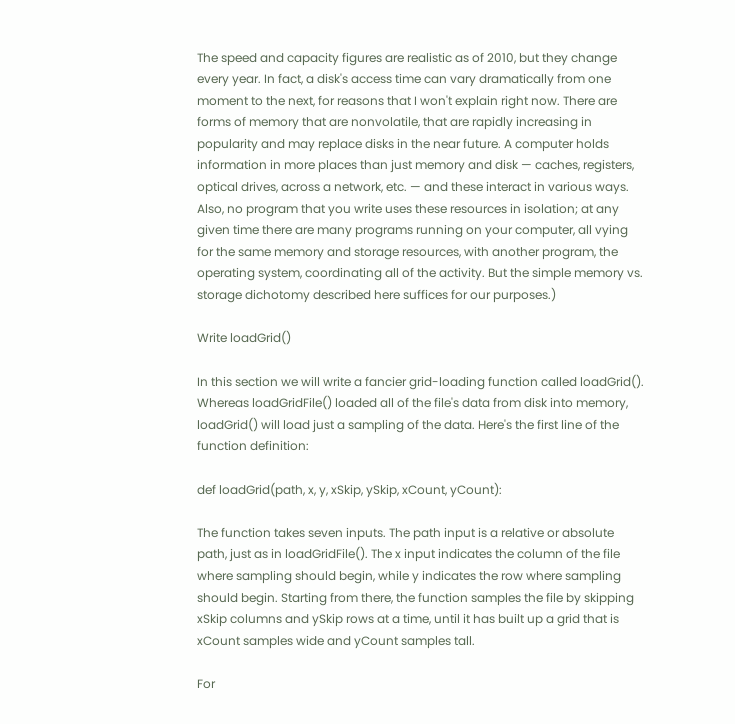The speed and capacity figures are realistic as of 2010, but they change every year. In fact, a disk's access time can vary dramatically from one moment to the next, for reasons that I won't explain right now. There are forms of memory that are nonvolatile, that are rapidly increasing in popularity and may replace disks in the near future. A computer holds information in more places than just memory and disk — caches, registers, optical drives, across a network, etc. — and these interact in various ways. Also, no program that you write uses these resources in isolation; at any given time there are many programs running on your computer, all vying for the same memory and storage resources, with another program, the operating system, coordinating all of the activity. But the simple memory vs. storage dichotomy described here suffices for our purposes.)

Write loadGrid()

In this section we will write a fancier grid-loading function called loadGrid(). Whereas loadGridFile() loaded all of the file's data from disk into memory, loadGrid() will load just a sampling of the data. Here's the first line of the function definition:

def loadGrid(path, x, y, xSkip, ySkip, xCount, yCount):

The function takes seven inputs. The path input is a relative or absolute path, just as in loadGridFile(). The x input indicates the column of the file where sampling should begin, while y indicates the row where sampling should begin. Starting from there, the function samples the file by skipping xSkip columns and ySkip rows at a time, until it has built up a grid that is xCount samples wide and yCount samples tall.

For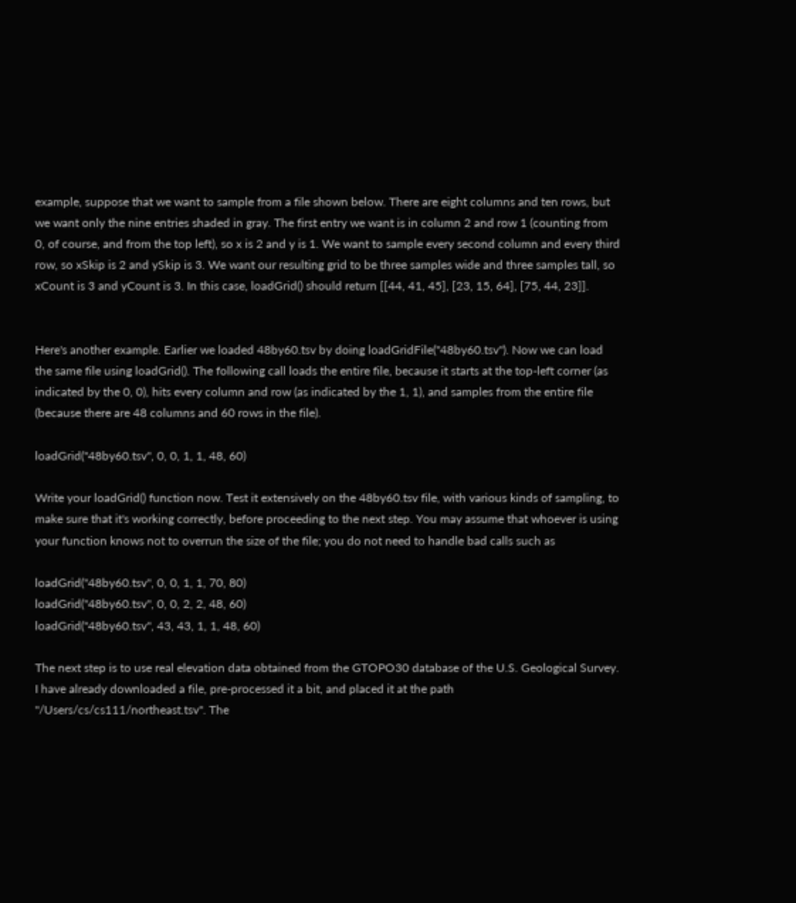example, suppose that we want to sample from a file shown below. There are eight columns and ten rows, but we want only the nine entries shaded in gray. The first entry we want is in column 2 and row 1 (counting from 0, of course, and from the top left), so x is 2 and y is 1. We want to sample every second column and every third row, so xSkip is 2 and ySkip is 3. We want our resulting grid to be three samples wide and three samples tall, so xCount is 3 and yCount is 3. In this case, loadGrid() should return [[44, 41, 45], [23, 15, 64], [75, 44, 23]].


Here's another example. Earlier we loaded 48by60.tsv by doing loadGridFile("48by60.tsv"). Now we can load the same file using loadGrid(). The following call loads the entire file, because it starts at the top-left corner (as indicated by the 0, 0), hits every column and row (as indicated by the 1, 1), and samples from the entire file (because there are 48 columns and 60 rows in the file).

loadGrid("48by60.tsv", 0, 0, 1, 1, 48, 60)

Write your loadGrid() function now. Test it extensively on the 48by60.tsv file, with various kinds of sampling, to make sure that it's working correctly, before proceeding to the next step. You may assume that whoever is using your function knows not to overrun the size of the file; you do not need to handle bad calls such as

loadGrid("48by60.tsv", 0, 0, 1, 1, 70, 80)
loadGrid("48by60.tsv", 0, 0, 2, 2, 48, 60)
loadGrid("48by60.tsv", 43, 43, 1, 1, 48, 60)

The next step is to use real elevation data obtained from the GTOPO30 database of the U.S. Geological Survey. I have already downloaded a file, pre-processed it a bit, and placed it at the path "/Users/cs/cs111/northeast.tsv". The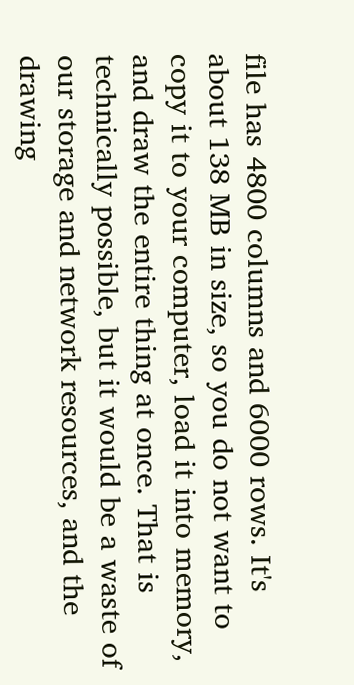file has 4800 columns and 6000 rows. It's about 138 MB in size, so you do not want to copy it to your computer, load it into memory, and draw the entire thing at once. That is technically possible, but it would be a waste of our storage and network resources, and the drawing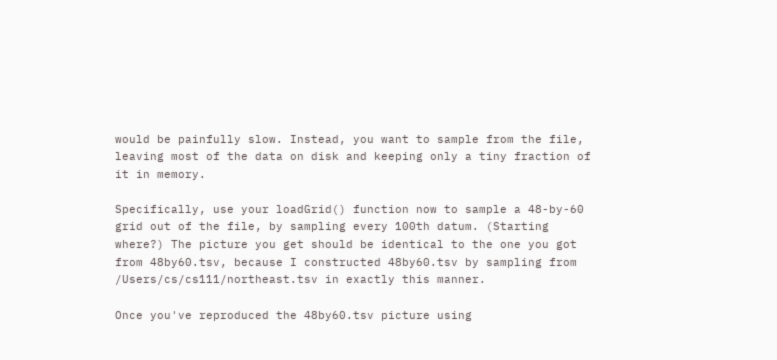would be painfully slow. Instead, you want to sample from the file, leaving most of the data on disk and keeping only a tiny fraction of it in memory.

Specifically, use your loadGrid() function now to sample a 48-by-60 grid out of the file, by sampling every 100th datum. (Starting where?) The picture you get should be identical to the one you got from 48by60.tsv, because I constructed 48by60.tsv by sampling from /Users/cs/cs111/northeast.tsv in exactly this manner.

Once you've reproduced the 48by60.tsv picture using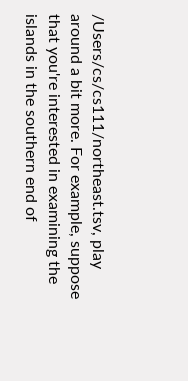/Users/cs/cs111/northeast.tsv, play around a bit more. For example, suppose that you're interested in examining the islands in the southern end of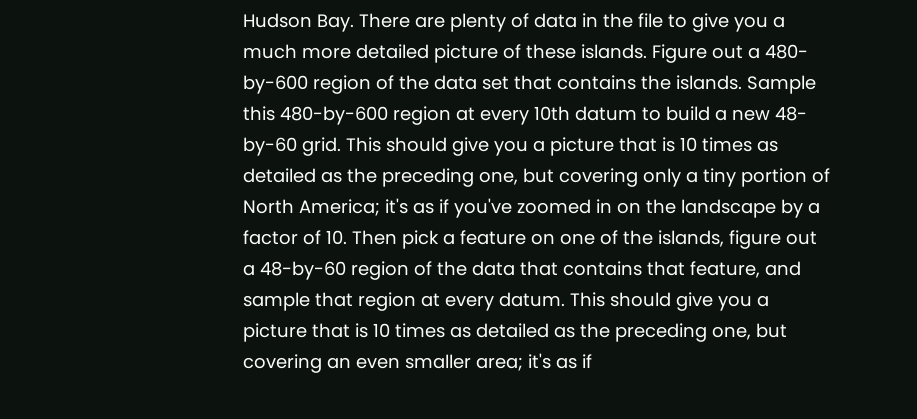Hudson Bay. There are plenty of data in the file to give you a much more detailed picture of these islands. Figure out a 480-by-600 region of the data set that contains the islands. Sample this 480-by-600 region at every 10th datum to build a new 48-by-60 grid. This should give you a picture that is 10 times as detailed as the preceding one, but covering only a tiny portion of North America; it's as if you've zoomed in on the landscape by a factor of 10. Then pick a feature on one of the islands, figure out a 48-by-60 region of the data that contains that feature, and sample that region at every datum. This should give you a picture that is 10 times as detailed as the preceding one, but covering an even smaller area; it's as if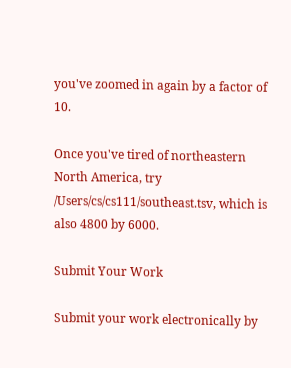you've zoomed in again by a factor of 10.

Once you've tired of northeastern North America, try /Users/cs/cs111/southeast.tsv, which is also 4800 by 6000.

Submit Your Work

Submit your work electronically by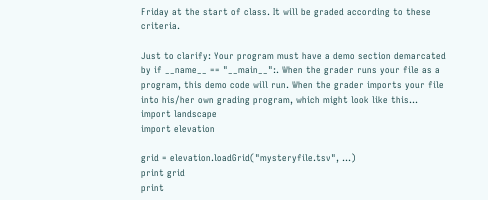Friday at the start of class. It will be graded according to these criteria.

Just to clarify: Your program must have a demo section demarcated by if __name__ == "__main__":. When the grader runs your file as a program, this demo code will run. When the grader imports your file into his/her own grading program, which might look like this...
import landscape
import elevation

grid = elevation.loadGrid("mysteryfile.tsv", ...)
print grid
print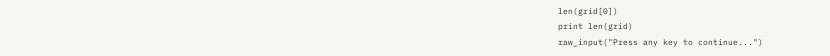len(grid[0])
print len(grid)
raw_input("Press any key to continue...")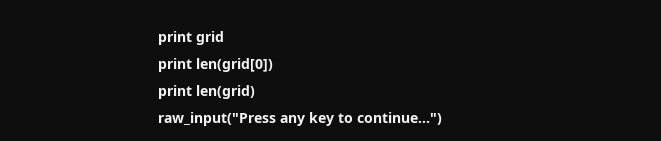print grid
print len(grid[0])
print len(grid)
raw_input("Press any key to continue...")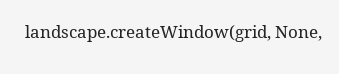landscape.createWindow(grid, None,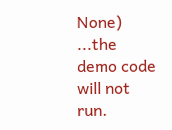None)
...the demo code will not run.